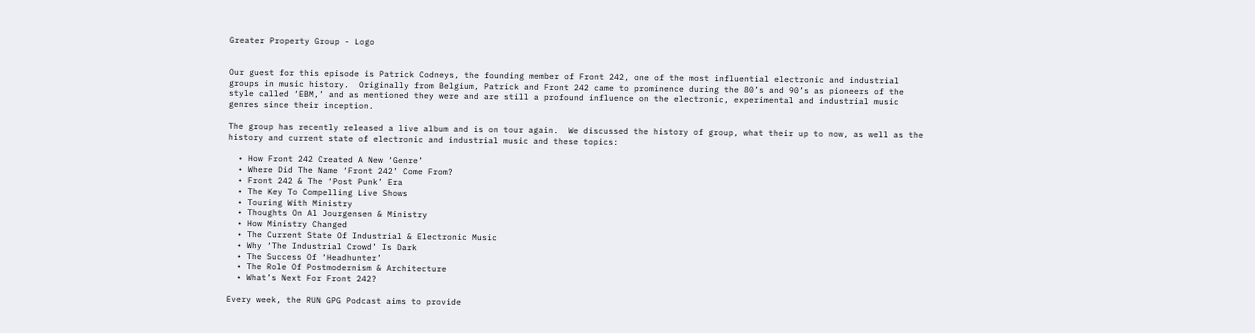Greater Property Group - Logo


Our guest for this episode is Patrick Codneys, the founding member of Front 242, one of the most influential electronic and industrial groups in music history.  Originally from Belgium, Patrick and Front 242 came to prominence during the 80’s and 90’s as pioneers of the style called ‘EBM,’ and as mentioned they were and are still a profound influence on the electronic, experimental and industrial music genres since their inception.

The group has recently released a live album and is on tour again.  We discussed the history of group, what their up to now, as well as the history and current state of electronic and industrial music and these topics:

  • How Front 242 Created A New ‘Genre’
  • Where Did The Name ‘Front 242’ Come From?
  • Front 242 & The ‘Post Punk’ Era
  • The Key To Compelling Live Shows
  • Touring With Ministry
  • Thoughts On Al Jourgensen & Ministry
  • How Ministry Changed
  • The Current State Of Industrial & Electronic Music
  • Why ‘The Industrial Crowd’ Is Dark
  • The Success Of ‘Headhunter’
  • The Role Of Postmodernism & Architecture
  • What’s Next For Front 242?

Every week, the RUN GPG Podcast aims to provide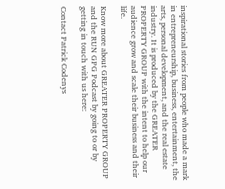inspirational stories from people who made a mark in entrepreneurship, business, entertainment, the arts, personal development, and the real estate industry. It is produced by the GREATER PROPERTY GROUP with the intent to help our audience grow and scale their business and their life.

Know more about GREATER PROPERTY GROUP and the RUN GPG Podcast by going to or by getting in touch with us here:

Contact Patrick Codenys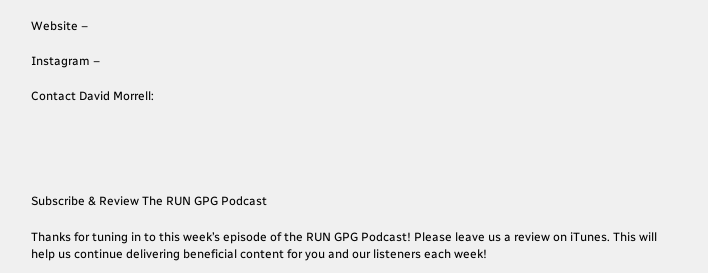Website –

Instagram –

Contact David Morrell:





Subscribe & Review The RUN GPG Podcast

Thanks for tuning in to this week’s episode of the RUN GPG Podcast! Please leave us a review on iTunes. This will help us continue delivering beneficial content for you and our listeners each week!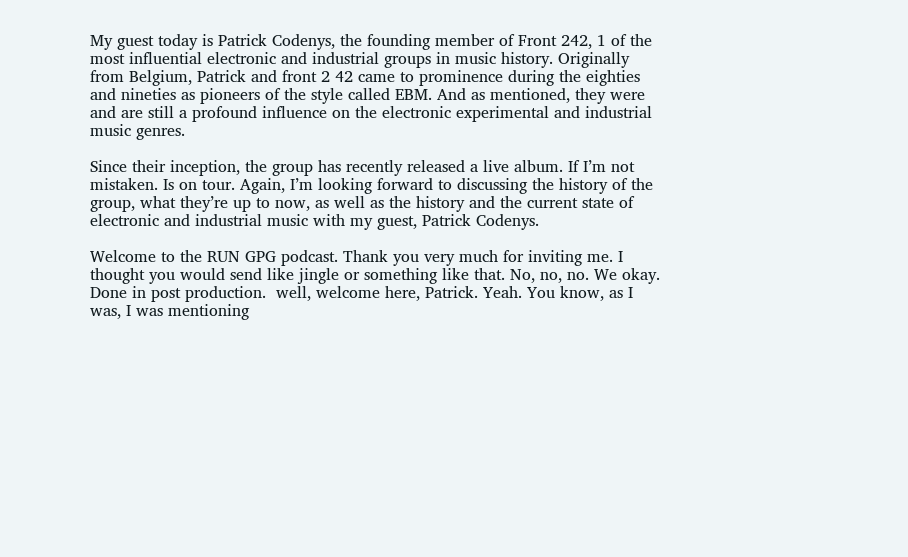My guest today is Patrick Codenys, the founding member of Front 242, 1 of the most influential electronic and industrial groups in music history. Originally from Belgium, Patrick and front 2 42 came to prominence during the eighties and nineties as pioneers of the style called EBM. And as mentioned, they were and are still a profound influence on the electronic experimental and industrial music genres.

Since their inception, the group has recently released a live album. If I’m not mistaken. Is on tour. Again, I’m looking forward to discussing the history of the group, what they’re up to now, as well as the history and the current state of electronic and industrial music with my guest, Patrick Codenys.

Welcome to the RUN GPG podcast. Thank you very much for inviting me. I thought you would send like jingle or something like that. No, no, no. We okay. Done in post production.  well, welcome here, Patrick. Yeah. You know, as I was, I was mentioning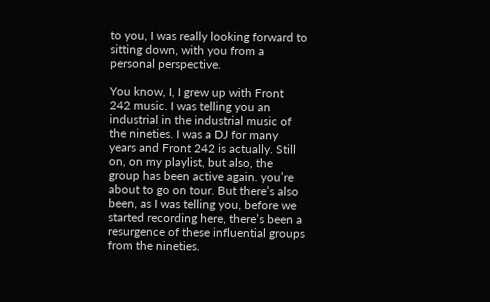to you, I was really looking forward to sitting down, with you from a personal perspective.

You know, I, I grew up with Front 242 music. I was telling you an industrial in the industrial music of the nineties. I was a DJ for many years and Front 242 is actually. Still on, on my playlist, but also, the group has been active again. you’re about to go on tour. But there’s also been, as I was telling you, before we started recording here, there’s been a resurgence of these influential groups from the nineties.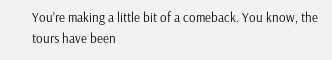You’re making a little bit of a comeback. You know, the tours have been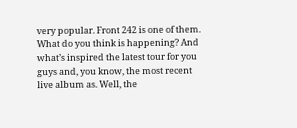very popular. Front 242 is one of them. What do you think is happening? And what’s inspired the latest tour for you guys and, you know, the most recent live album as. Well, the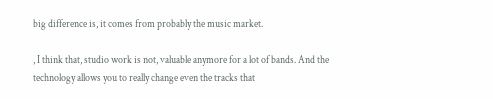big difference is, it comes from probably the music market.

, I think that, studio work is not, valuable anymore for a lot of bands. And the technology allows you to really change even the tracks that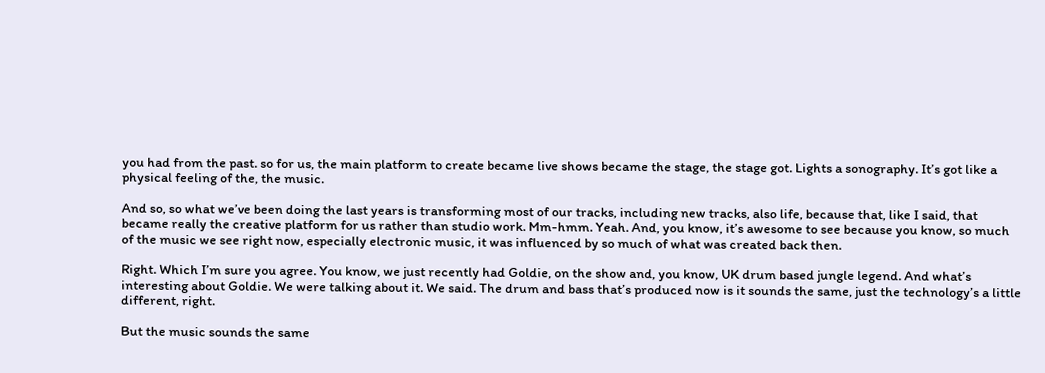you had from the past. so for us, the main platform to create became live shows became the stage, the stage got. Lights a sonography. It’s got like a physical feeling of the, the music.

And so, so what we’ve been doing the last years is transforming most of our tracks, including new tracks, also life, because that, like I said, that became really the creative platform for us rather than studio work. Mm-hmm. Yeah. And, you know, it’s awesome to see because you know, so much of the music we see right now, especially electronic music, it was influenced by so much of what was created back then.

Right. Which I’m sure you agree. You know, we just recently had Goldie, on the show and, you know, UK drum based jungle legend. And what’s interesting about Goldie. We were talking about it. We said. The drum and bass that’s produced now is it sounds the same, just the technology’s a little different, right.

But the music sounds the same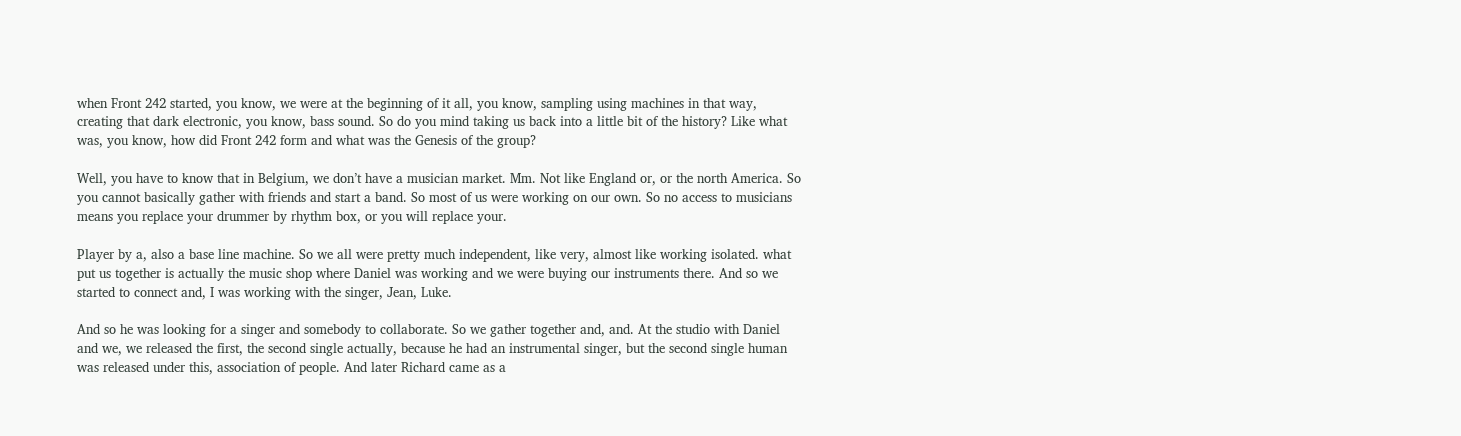when Front 242 started, you know, we were at the beginning of it all, you know, sampling using machines in that way, creating that dark electronic, you know, bass sound. So do you mind taking us back into a little bit of the history? Like what was, you know, how did Front 242 form and what was the Genesis of the group?

Well, you have to know that in Belgium, we don’t have a musician market. Mm. Not like England or, or the north America. So you cannot basically gather with friends and start a band. So most of us were working on our own. So no access to musicians means you replace your drummer by rhythm box, or you will replace your.

Player by a, also a base line machine. So we all were pretty much independent, like very, almost like working isolated. what put us together is actually the music shop where Daniel was working and we were buying our instruments there. And so we started to connect and, I was working with the singer, Jean, Luke.

And so he was looking for a singer and somebody to collaborate. So we gather together and, and. At the studio with Daniel and we, we released the first, the second single actually, because he had an instrumental singer, but the second single human was released under this, association of people. And later Richard came as a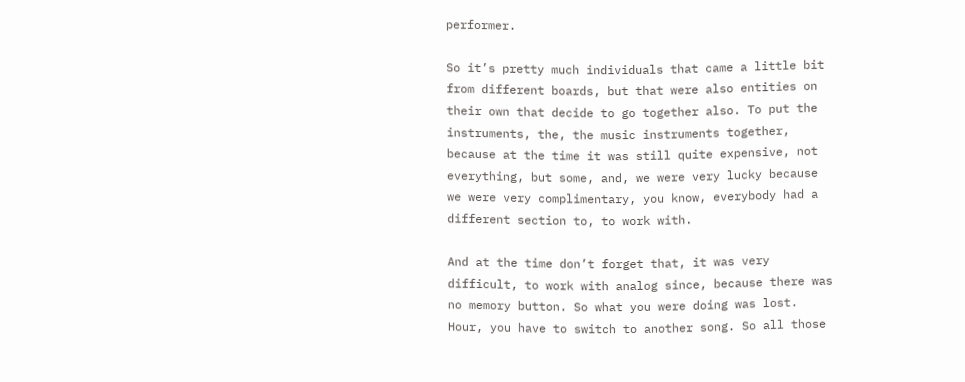performer.

So it’s pretty much individuals that came a little bit from different boards, but that were also entities on their own that decide to go together also. To put the instruments, the, the music instruments together, because at the time it was still quite expensive, not everything, but some, and, we were very lucky because we were very complimentary, you know, everybody had a different section to, to work with.

And at the time don’t forget that, it was very difficult, to work with analog since, because there was no memory button. So what you were doing was lost. Hour, you have to switch to another song. So all those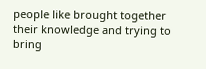people like brought together their knowledge and trying to bring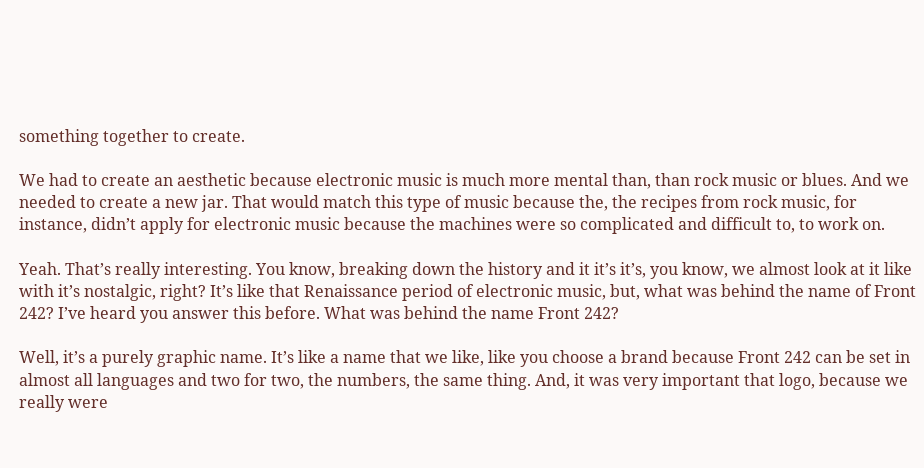something together to create.

We had to create an aesthetic because electronic music is much more mental than, than rock music or blues. And we needed to create a new jar. That would match this type of music because the, the recipes from rock music, for instance, didn’t apply for electronic music because the machines were so complicated and difficult to, to work on.

Yeah. That’s really interesting. You know, breaking down the history and it it’s it’s, you know, we almost look at it like with it’s nostalgic, right? It’s like that Renaissance period of electronic music, but, what was behind the name of Front 242? I’ve heard you answer this before. What was behind the name Front 242?

Well, it’s a purely graphic name. It’s like a name that we like, like you choose a brand because Front 242 can be set in almost all languages and two for two, the numbers, the same thing. And, it was very important that logo, because we really were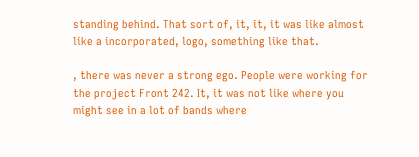standing behind. That sort of, it, it, it was like almost like a incorporated, logo, something like that.

, there was never a strong ego. People were working for the project Front 242. It, it was not like where you might see in a lot of bands where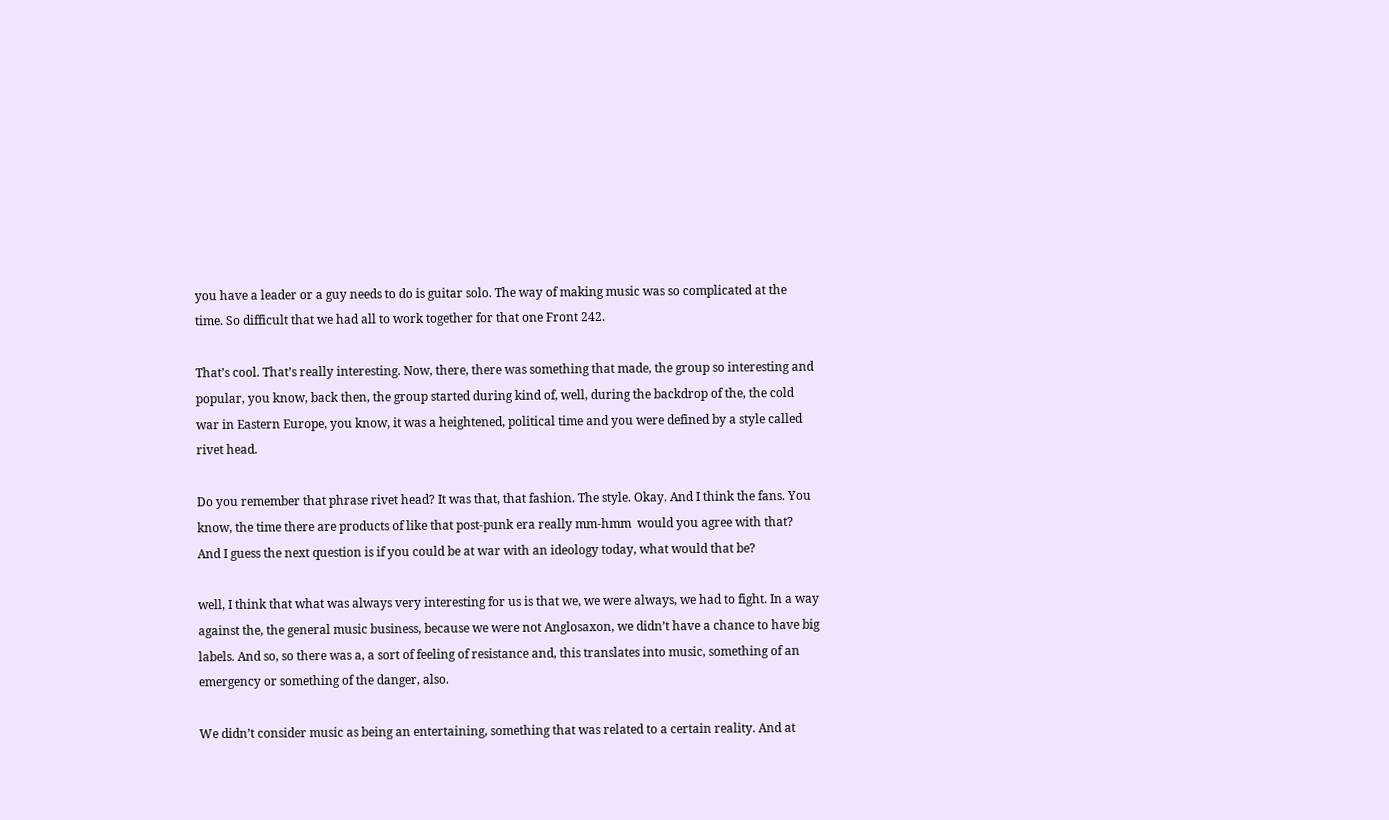you have a leader or a guy needs to do is guitar solo. The way of making music was so complicated at the time. So difficult that we had all to work together for that one Front 242.

That’s cool. That’s really interesting. Now, there, there was something that made, the group so interesting and popular, you know, back then, the group started during kind of, well, during the backdrop of the, the cold war in Eastern Europe, you know, it was a heightened, political time and you were defined by a style called rivet head.

Do you remember that phrase rivet head? It was that, that fashion. The style. Okay. And I think the fans. You know, the time there are products of like that post-punk era really mm-hmm  would you agree with that? And I guess the next question is if you could be at war with an ideology today, what would that be?

well, I think that what was always very interesting for us is that we, we were always, we had to fight. In a way against the, the general music business, because we were not Anglosaxon, we didn’t have a chance to have big labels. And so, so there was a, a sort of feeling of resistance and, this translates into music, something of an emergency or something of the danger, also.

We didn’t consider music as being an entertaining, something that was related to a certain reality. And at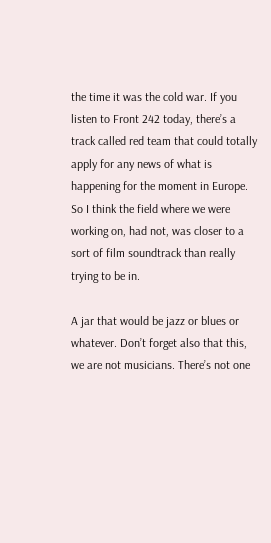the time it was the cold war. If you listen to Front 242 today, there’s a track called red team that could totally apply for any news of what is happening for the moment in Europe. So I think the field where we were working on, had not, was closer to a sort of film soundtrack than really trying to be in.

A jar that would be jazz or blues or whatever. Don’t forget also that this, we are not musicians. There’s not one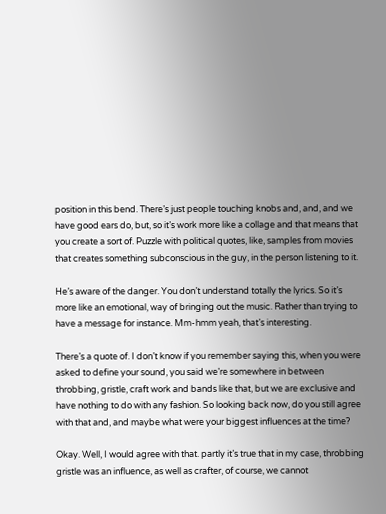position in this bend. There’s just people touching knobs and, and, and we have good ears do, but, so it’s work more like a collage and that means that you create a sort of. Puzzle with political quotes, like, samples from movies that creates something subconscious in the guy, in the person listening to it.

He’s aware of the danger. You don’t understand totally the lyrics. So it’s more like an emotional, way of bringing out the music. Rather than trying to have a message for instance. Mm-hmm yeah, that’s interesting.

There’s a quote of. I don’t know if you remember saying this, when you were asked to define your sound, you said we’re somewhere in between throbbing, gristle, craft work and bands like that, but we are exclusive and have nothing to do with any fashion. So looking back now, do you still agree with that and, and maybe what were your biggest influences at the time?

Okay. Well, I would agree with that. partly it’s true that in my case, throbbing gristle was an influence, as well as crafter, of course, we cannot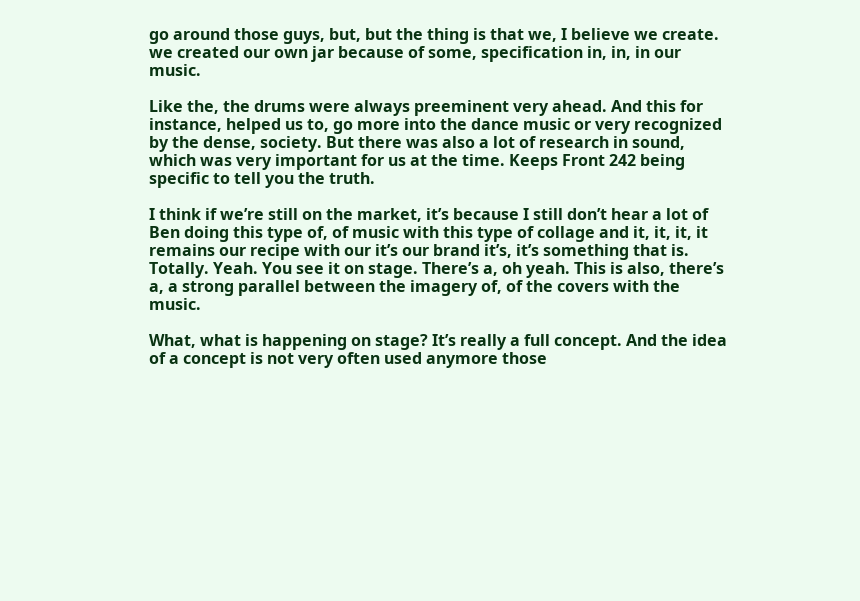go around those guys, but, but the thing is that we, I believe we create. we created our own jar because of some, specification in, in, in our music.

Like the, the drums were always preeminent very ahead. And this for instance, helped us to, go more into the dance music or very recognized by the dense, society. But there was also a lot of research in sound, which was very important for us at the time. Keeps Front 242 being specific to tell you the truth.

I think if we’re still on the market, it’s because I still don’t hear a lot of Ben doing this type of, of music with this type of collage and it, it, it, it remains our recipe with our it’s our brand it’s, it’s something that is. Totally. Yeah. You see it on stage. There’s a, oh yeah. This is also, there’s a, a strong parallel between the imagery of, of the covers with the music.

What, what is happening on stage? It’s really a full concept. And the idea of a concept is not very often used anymore those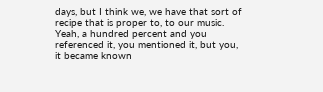days, but I think we, we have that sort of recipe that is proper to, to our music. Yeah, a hundred percent and you referenced it, you mentioned it, but you, it became known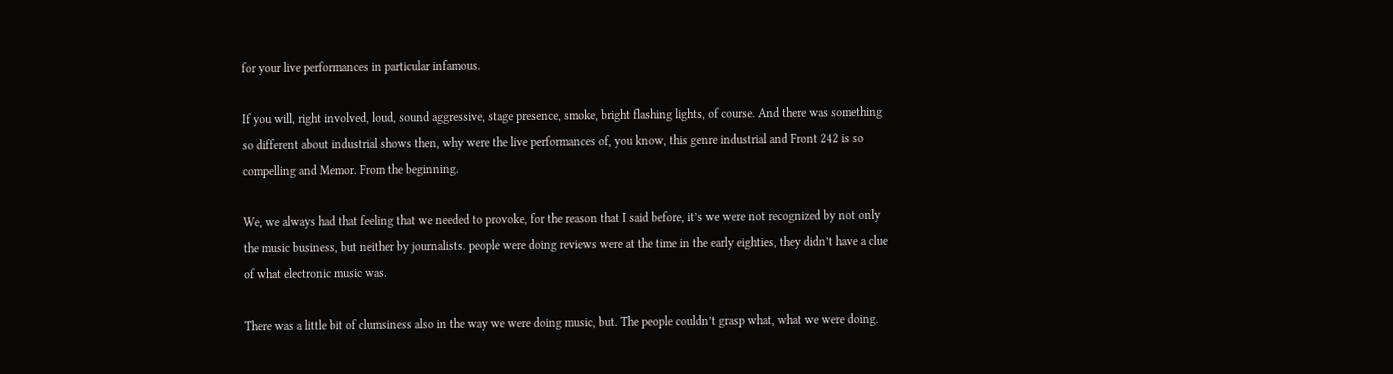for your live performances in particular infamous.

If you will, right involved, loud, sound aggressive, stage presence, smoke, bright flashing lights, of course. And there was something so different about industrial shows then, why were the live performances of, you know, this genre industrial and Front 242 is so compelling and Memor. From the beginning.

We, we always had that feeling that we needed to provoke, for the reason that I said before, it’s we were not recognized by not only the music business, but neither by journalists. people were doing reviews were at the time in the early eighties, they didn’t have a clue of what electronic music was.

There was a little bit of clumsiness also in the way we were doing music, but. The people couldn’t grasp what, what we were doing.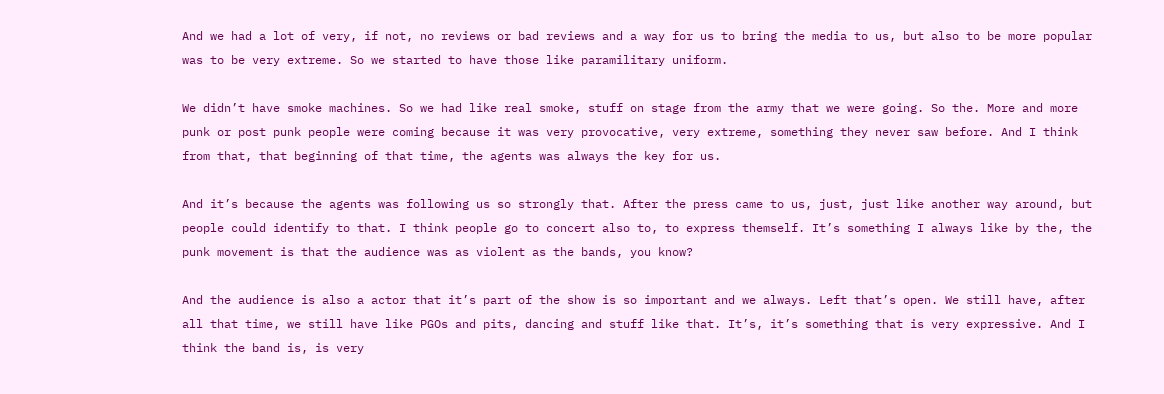And we had a lot of very, if not, no reviews or bad reviews and a way for us to bring the media to us, but also to be more popular was to be very extreme. So we started to have those like paramilitary uniform.

We didn’t have smoke machines. So we had like real smoke, stuff on stage from the army that we were going. So the. More and more punk or post punk people were coming because it was very provocative, very extreme, something they never saw before. And I think from that, that beginning of that time, the agents was always the key for us.

And it’s because the agents was following us so strongly that. After the press came to us, just, just like another way around, but people could identify to that. I think people go to concert also to, to express themself. It’s something I always like by the, the punk movement is that the audience was as violent as the bands, you know?

And the audience is also a actor that it’s part of the show is so important and we always. Left that’s open. We still have, after all that time, we still have like PGOs and pits, dancing and stuff like that. It’s, it’s something that is very expressive. And I think the band is, is very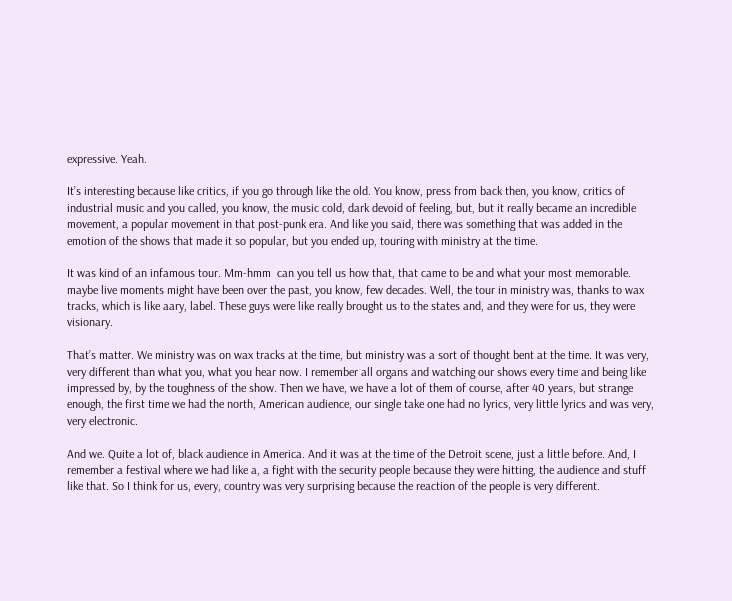expressive. Yeah.

It’s interesting because like critics, if you go through like the old. You know, press from back then, you know, critics of industrial music and you called, you know, the music cold, dark devoid of feeling, but, but it really became an incredible movement, a popular movement in that post-punk era. And like you said, there was something that was added in the emotion of the shows that made it so popular, but you ended up, touring with ministry at the time.

It was kind of an infamous tour. Mm-hmm  can you tell us how that, that came to be and what your most memorable. maybe live moments might have been over the past, you know, few decades. Well, the tour in ministry was, thanks to wax tracks, which is like aary, label. These guys were like really brought us to the states and, and they were for us, they were visionary.

That’s matter. We ministry was on wax tracks at the time, but ministry was a sort of thought bent at the time. It was very, very different than what you, what you hear now. I remember all organs and watching our shows every time and being like impressed by, by the toughness of the show. Then we have, we have a lot of them of course, after 40 years, but strange enough, the first time we had the north, American audience, our single take one had no lyrics, very little lyrics and was very, very electronic.

And we. Quite a lot of, black audience in America. And it was at the time of the Detroit scene, just a little before. And, I remember a festival where we had like a, a fight with the security people because they were hitting, the audience and stuff like that. So I think for us, every, country was very surprising because the reaction of the people is very different.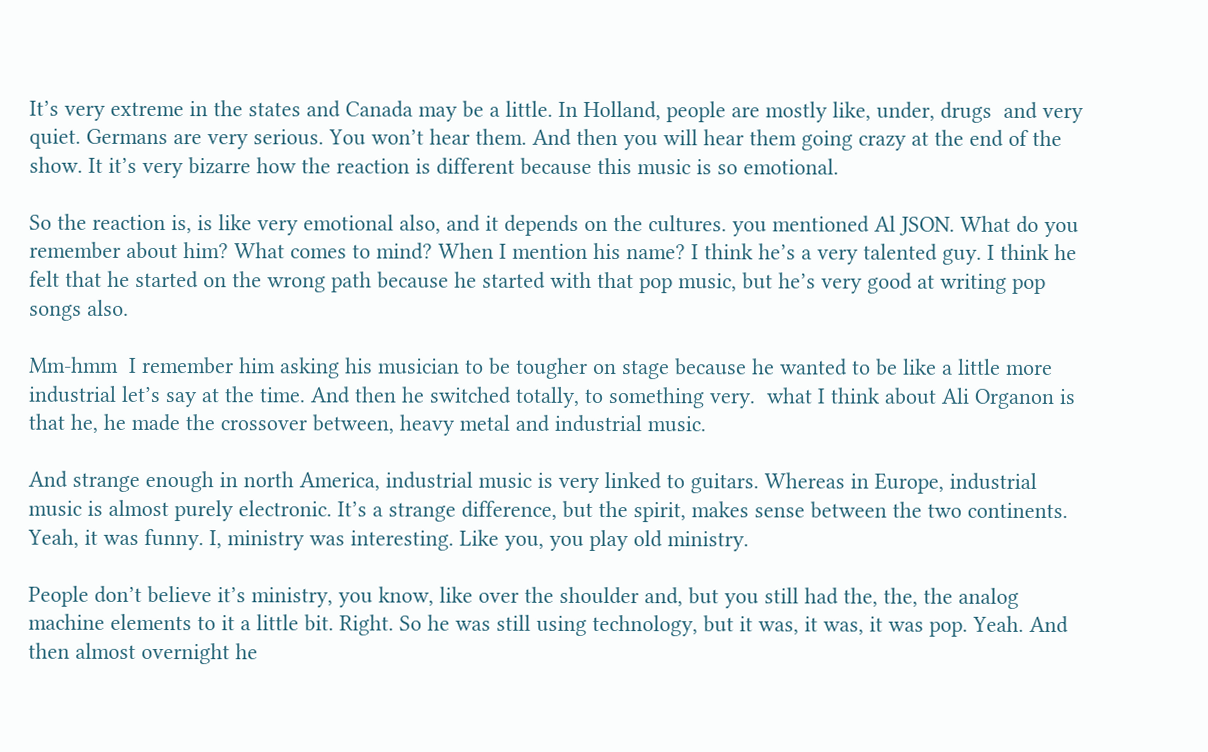It’s very extreme in the states and Canada may be a little. In Holland, people are mostly like, under, drugs  and very quiet. Germans are very serious. You won’t hear them. And then you will hear them going crazy at the end of the show. It it’s very bizarre how the reaction is different because this music is so emotional.

So the reaction is, is like very emotional also, and it depends on the cultures. you mentioned Al JSON. What do you remember about him? What comes to mind? When I mention his name? I think he’s a very talented guy. I think he felt that he started on the wrong path because he started with that pop music, but he’s very good at writing pop songs also.

Mm-hmm  I remember him asking his musician to be tougher on stage because he wanted to be like a little more industrial let’s say at the time. And then he switched totally, to something very.  what I think about Ali Organon is that he, he made the crossover between, heavy metal and industrial music.

And strange enough in north America, industrial music is very linked to guitars. Whereas in Europe, industrial music is almost purely electronic. It’s a strange difference, but the spirit, makes sense between the two continents. Yeah, it was funny. I, ministry was interesting. Like you, you play old ministry.

People don’t believe it’s ministry, you know, like over the shoulder and, but you still had the, the, the analog machine elements to it a little bit. Right. So he was still using technology, but it was, it was, it was pop. Yeah. And then almost overnight he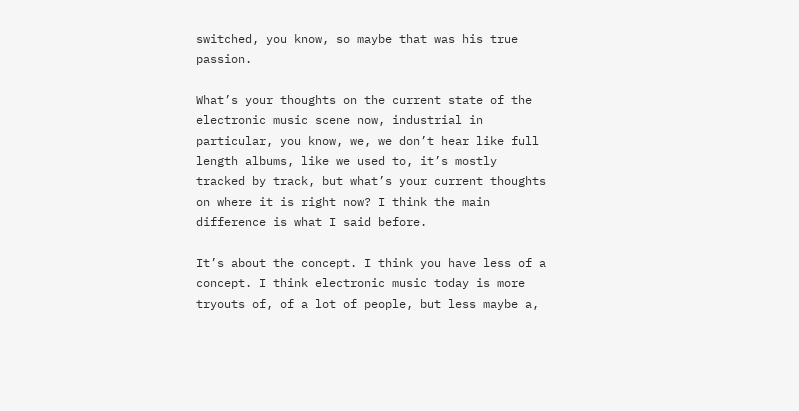switched, you know, so maybe that was his true passion.

What’s your thoughts on the current state of the electronic music scene now, industrial in particular, you know, we, we don’t hear like full length albums, like we used to, it’s mostly tracked by track, but what’s your current thoughts on where it is right now? I think the main difference is what I said before.

It’s about the concept. I think you have less of a concept. I think electronic music today is more tryouts of, of a lot of people, but less maybe a,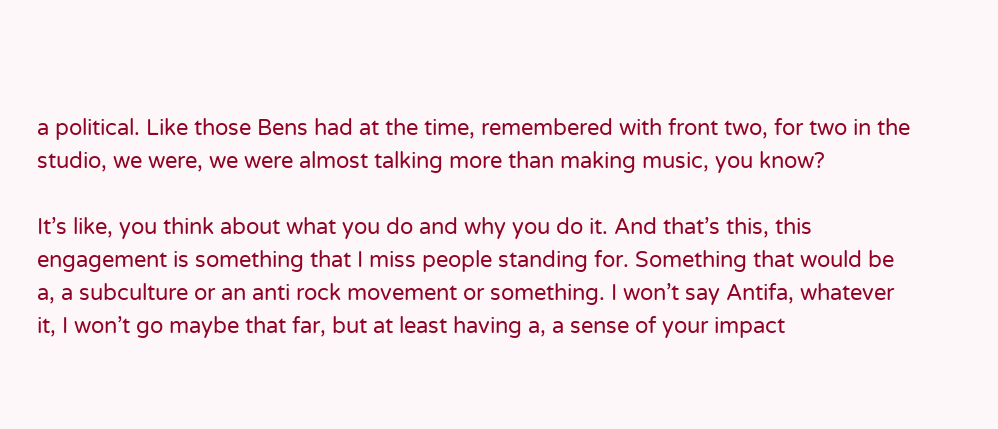a political. Like those Bens had at the time, remembered with front two, for two in the studio, we were, we were almost talking more than making music, you know?

It’s like, you think about what you do and why you do it. And that’s this, this engagement is something that I miss people standing for. Something that would be a, a subculture or an anti rock movement or something. I won’t say Antifa, whatever it, I won’t go maybe that far, but at least having a, a sense of your impact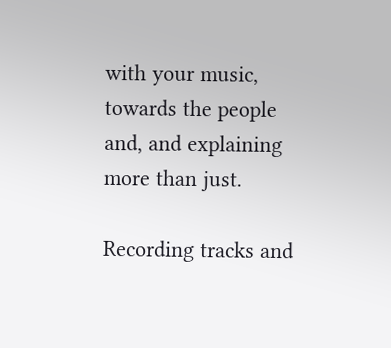with your music, towards the people and, and explaining more than just.

Recording tracks and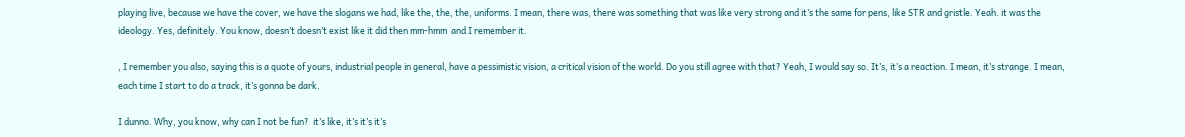playing live, because we have the cover, we have the slogans we had, like the, the, the, uniforms. I mean, there was, there was something that was like very strong and it’s the same for pens, like STR and gristle. Yeah. it was the ideology. Yes, definitely. You know, doesn’t doesn’t exist like it did then mm-hmm  and I remember it.

, I remember you also, saying this is a quote of yours, industrial people in general, have a pessimistic vision, a critical vision of the world. Do you still agree with that? Yeah, I would say so. It’s, it’s a reaction. I mean, it’s strange. I mean, each time I start to do a track, it’s gonna be dark.

I dunno. Why, you know, why can I not be fun?  it’s like, it’s it’s it’s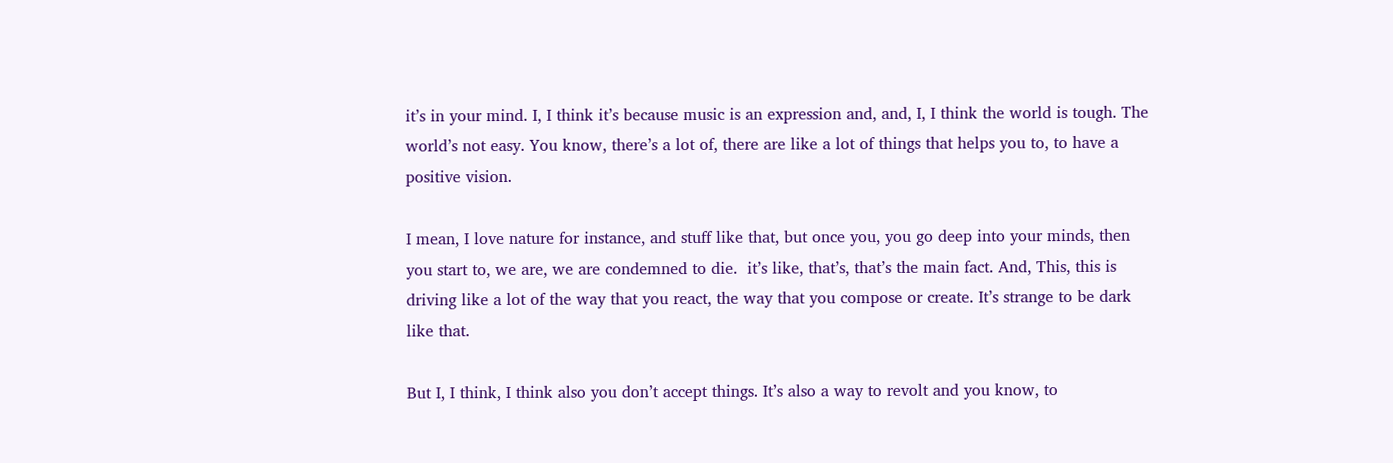it’s in your mind. I, I think it’s because music is an expression and, and, I, I think the world is tough. The world’s not easy. You know, there’s a lot of, there are like a lot of things that helps you to, to have a positive vision.

I mean, I love nature for instance, and stuff like that, but once you, you go deep into your minds, then you start to, we are, we are condemned to die.  it’s like, that’s, that’s the main fact. And, This, this is driving like a lot of the way that you react, the way that you compose or create. It’s strange to be dark like that.

But I, I think, I think also you don’t accept things. It’s also a way to revolt and you know, to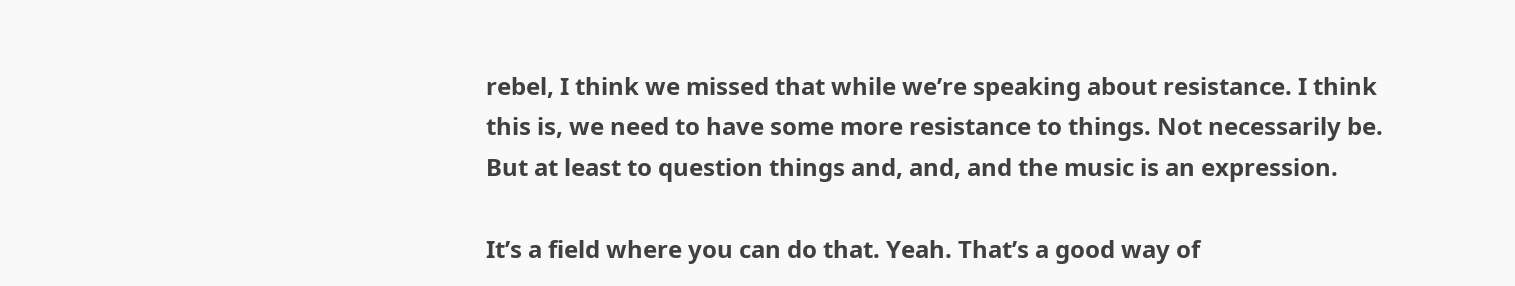rebel, I think we missed that while we’re speaking about resistance. I think this is, we need to have some more resistance to things. Not necessarily be. But at least to question things and, and, and the music is an expression.

It’s a field where you can do that. Yeah. That’s a good way of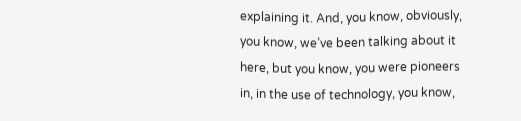explaining it. And, you know, obviously, you know, we’ve been talking about it here, but you know, you were pioneers in, in the use of technology, you know,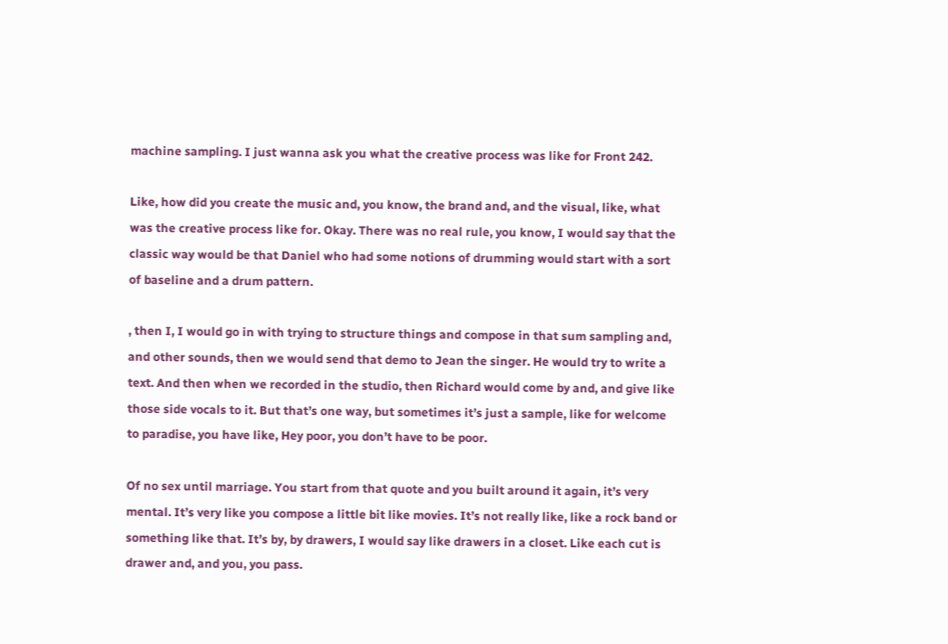machine sampling. I just wanna ask you what the creative process was like for Front 242.

Like, how did you create the music and, you know, the brand and, and the visual, like, what was the creative process like for. Okay. There was no real rule, you know, I would say that the classic way would be that Daniel who had some notions of drumming would start with a sort of baseline and a drum pattern.

, then I, I would go in with trying to structure things and compose in that sum sampling and, and other sounds, then we would send that demo to Jean the singer. He would try to write a text. And then when we recorded in the studio, then Richard would come by and, and give like those side vocals to it. But that’s one way, but sometimes it’s just a sample, like for welcome to paradise, you have like, Hey poor, you don’t have to be poor.

Of no sex until marriage. You start from that quote and you built around it again, it’s very mental. It’s very like you compose a little bit like movies. It’s not really like, like a rock band or something like that. It’s by, by drawers, I would say like drawers in a closet. Like each cut is drawer and, and you, you pass.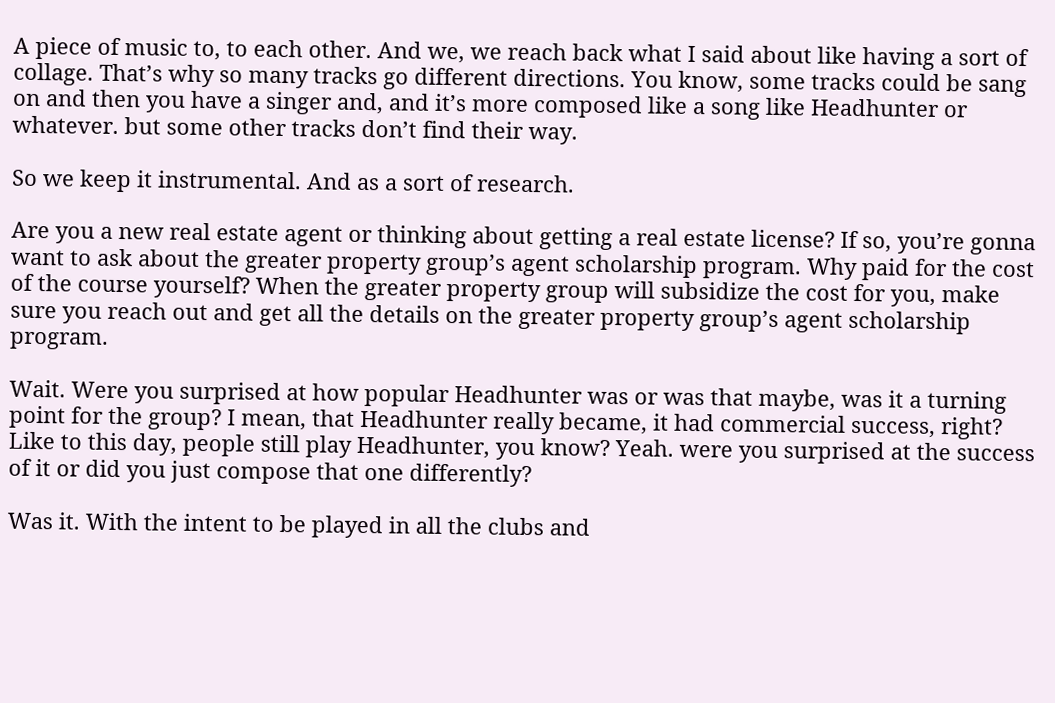A piece of music to, to each other. And we, we reach back what I said about like having a sort of collage. That’s why so many tracks go different directions. You know, some tracks could be sang on and then you have a singer and, and it’s more composed like a song like Headhunter or whatever. but some other tracks don’t find their way.

So we keep it instrumental. And as a sort of research.

Are you a new real estate agent or thinking about getting a real estate license? If so, you’re gonna want to ask about the greater property group’s agent scholarship program. Why paid for the cost of the course yourself? When the greater property group will subsidize the cost for you, make sure you reach out and get all the details on the greater property group’s agent scholarship program.

Wait. Were you surprised at how popular Headhunter was or was that maybe, was it a turning point for the group? I mean, that Headhunter really became, it had commercial success, right? Like to this day, people still play Headhunter, you know? Yeah. were you surprised at the success of it or did you just compose that one differently?

Was it. With the intent to be played in all the clubs and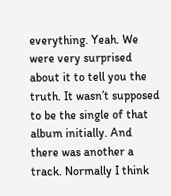everything. Yeah. We were very surprised about it to tell you the truth. It wasn’t supposed to be the single of that album initially. And there was another a track. Normally I think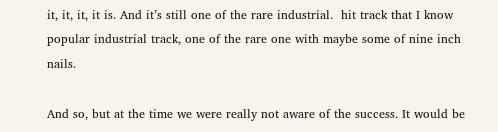it, it, it, it is. And it’s still one of the rare industrial.  hit track that I know popular industrial track, one of the rare one with maybe some of nine inch nails.

And so, but at the time we were really not aware of the success. It would be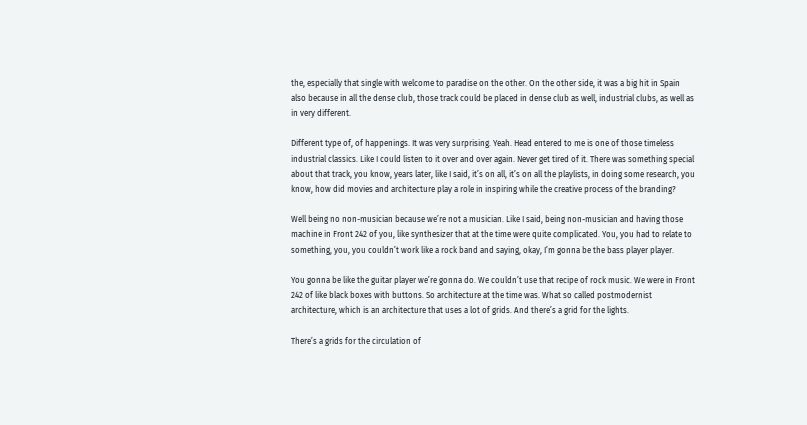the, especially that single with welcome to paradise on the other. On the other side, it was a big hit in Spain also because in all the dense club, those track could be placed in dense club as well, industrial clubs, as well as in very different.

Different type of, of happenings. It was very surprising. Yeah. Head entered to me is one of those timeless industrial classics. Like I could listen to it over and over again. Never get tired of it. There was something special about that track, you know, years later, like I said, it’s on all, it’s on all the playlists, in doing some research, you know, how did movies and architecture play a role in inspiring while the creative process of the branding?

Well being no non-musician because we’re not a musician. Like I said, being non-musician and having those machine in Front 242 of you, like synthesizer that at the time were quite complicated. You, you had to relate to something, you, you couldn’t work like a rock band and saying, okay, I’m gonna be the bass player player.

You gonna be like the guitar player we’re gonna do. We couldn’t use that recipe of rock music. We were in Front 242 of like black boxes with buttons. So architecture at the time was. What so called postmodernist architecture, which is an architecture that uses a lot of grids. And there’s a grid for the lights.

There’s a grids for the circulation of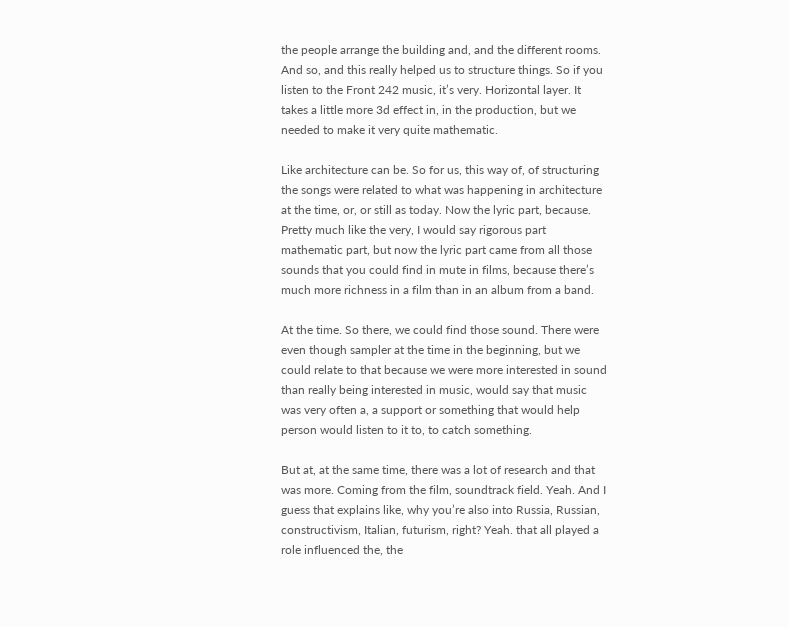the people arrange the building and, and the different rooms. And so, and this really helped us to structure things. So if you listen to the Front 242 music, it’s very. Horizontal layer. It takes a little more 3d effect in, in the production, but we needed to make it very quite mathematic.

Like architecture can be. So for us, this way of, of structuring the songs were related to what was happening in architecture at the time, or, or still as today. Now the lyric part, because. Pretty much like the very, I would say rigorous part mathematic part, but now the lyric part came from all those sounds that you could find in mute in films, because there’s much more richness in a film than in an album from a band.

At the time. So there, we could find those sound. There were even though sampler at the time in the beginning, but we could relate to that because we were more interested in sound than really being interested in music, would say that music was very often a, a support or something that would help person would listen to it to, to catch something.

But at, at the same time, there was a lot of research and that was more. Coming from the film, soundtrack field. Yeah. And I guess that explains like, why you’re also into Russia, Russian, constructivism, Italian, futurism, right? Yeah. that all played a role influenced the, the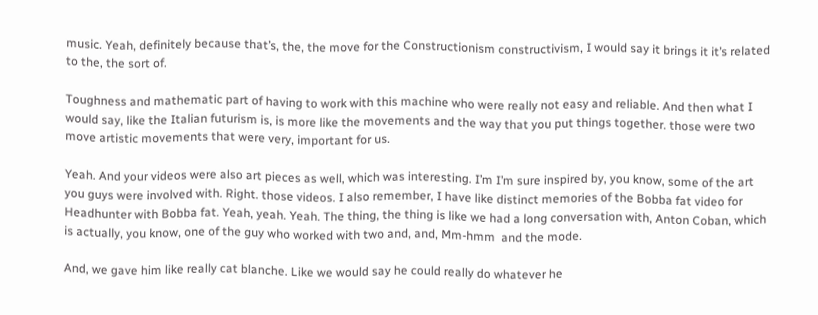music. Yeah, definitely because that’s, the, the move for the Constructionism constructivism, I would say it brings it it’s related to the, the sort of.

Toughness and mathematic part of having to work with this machine who were really not easy and reliable. And then what I would say, like the Italian futurism is, is more like the movements and the way that you put things together. those were two move artistic movements that were very, important for us.

Yeah. And your videos were also art pieces as well, which was interesting. I’m I’m sure inspired by, you know, some of the art you guys were involved with. Right. those videos. I also remember, I have like distinct memories of the Bobba fat video for Headhunter with Bobba fat. Yeah, yeah. Yeah. The thing, the thing is like we had a long conversation with, Anton Coban, which is actually, you know, one of the guy who worked with two and, and, Mm-hmm  and the mode.

And, we gave him like really cat blanche. Like we would say he could really do whatever he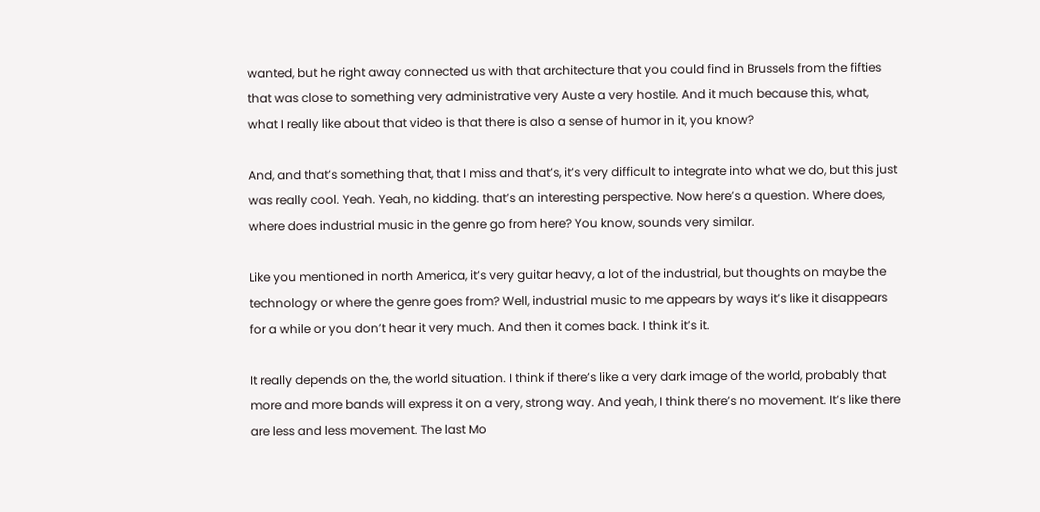wanted, but he right away connected us with that architecture that you could find in Brussels from the fifties that was close to something very administrative very Auste a very hostile. And it much because this, what, what I really like about that video is that there is also a sense of humor in it, you know?

And, and that’s something that, that I miss and that’s, it’s very difficult to integrate into what we do, but this just was really cool. Yeah. Yeah, no kidding. that’s an interesting perspective. Now here’s a question. Where does, where does industrial music in the genre go from here? You know, sounds very similar.

Like you mentioned in north America, it’s very guitar heavy, a lot of the industrial, but thoughts on maybe the technology or where the genre goes from? Well, industrial music to me appears by ways it’s like it disappears for a while or you don’t hear it very much. And then it comes back. I think it’s it.

It really depends on the, the world situation. I think if there’s like a very dark image of the world, probably that more and more bands will express it on a very, strong way. And yeah, I think there’s no movement. It’s like there are less and less movement. The last Mo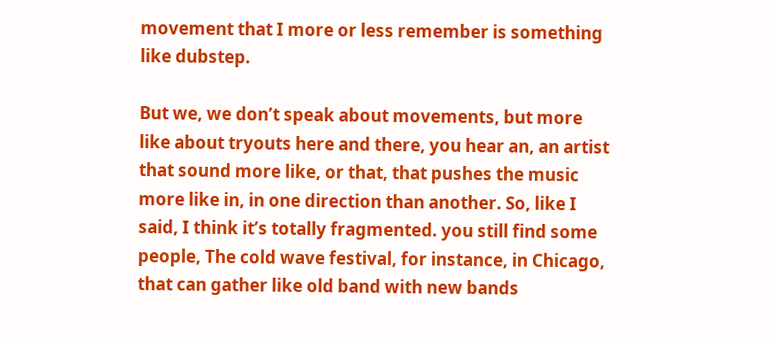movement that I more or less remember is something like dubstep.

But we, we don’t speak about movements, but more like about tryouts here and there, you hear an, an artist that sound more like, or that, that pushes the music more like in, in one direction than another. So, like I said, I think it’s totally fragmented. you still find some people, The cold wave festival, for instance, in Chicago, that can gather like old band with new bands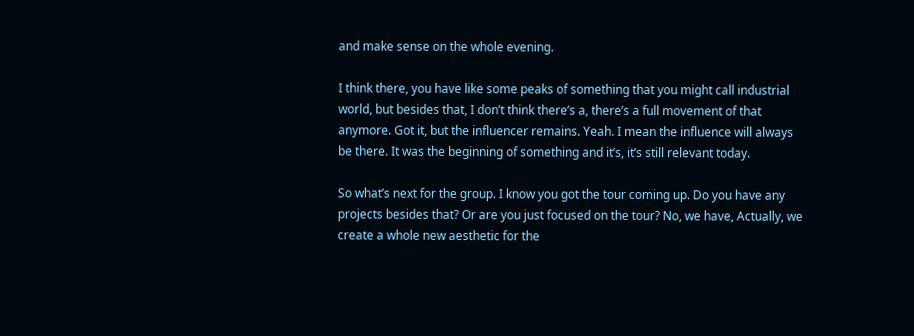and make sense on the whole evening.

I think there, you have like some peaks of something that you might call industrial world, but besides that, I don’t think there’s a, there’s a full movement of that anymore. Got it, but the influencer remains. Yeah. I mean the influence will always be there. It was the beginning of something and it’s, it’s still relevant today.

So what’s next for the group. I know you got the tour coming up. Do you have any projects besides that? Or are you just focused on the tour? No, we have, Actually, we create a whole new aesthetic for the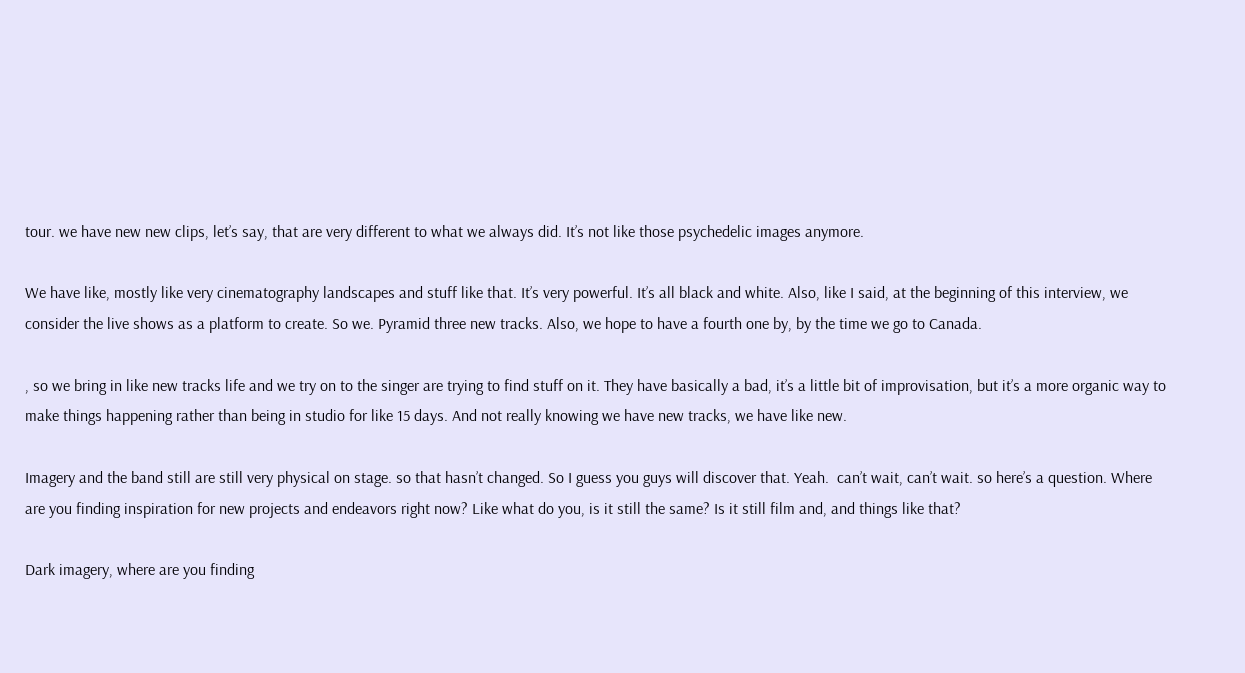tour. we have new new clips, let’s say, that are very different to what we always did. It’s not like those psychedelic images anymore.

We have like, mostly like very cinematography landscapes and stuff like that. It’s very powerful. It’s all black and white. Also, like I said, at the beginning of this interview, we consider the live shows as a platform to create. So we. Pyramid three new tracks. Also, we hope to have a fourth one by, by the time we go to Canada.

, so we bring in like new tracks life and we try on to the singer are trying to find stuff on it. They have basically a bad, it’s a little bit of improvisation, but it’s a more organic way to make things happening rather than being in studio for like 15 days. And not really knowing we have new tracks, we have like new.

Imagery and the band still are still very physical on stage. so that hasn’t changed. So I guess you guys will discover that. Yeah.  can’t wait, can’t wait. so here’s a question. Where are you finding inspiration for new projects and endeavors right now? Like what do you, is it still the same? Is it still film and, and things like that?

Dark imagery, where are you finding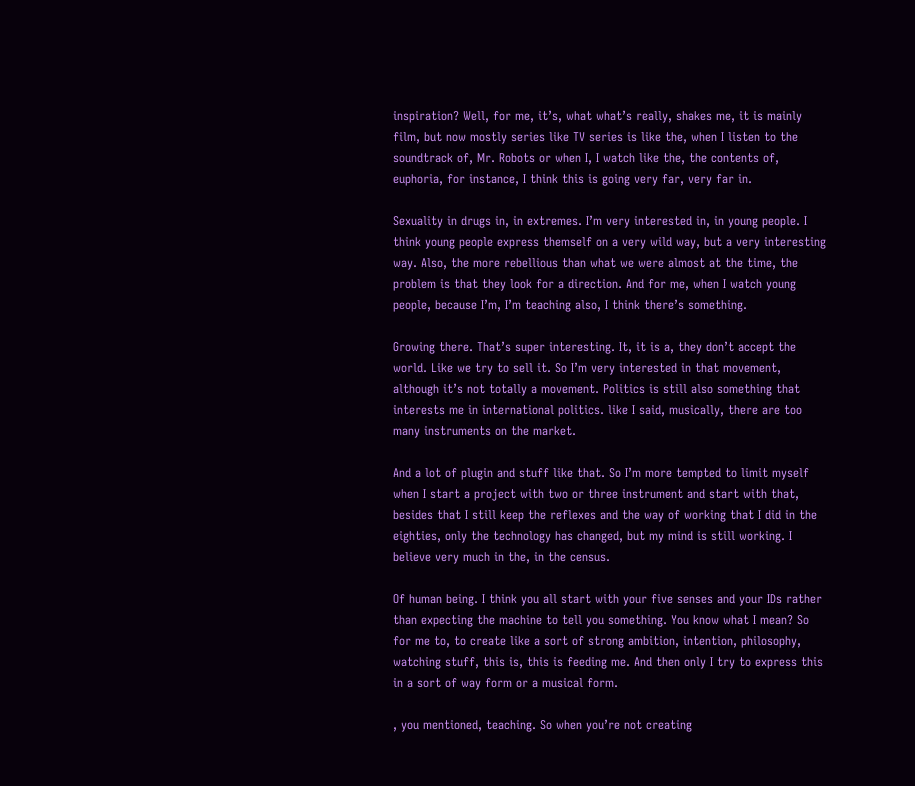inspiration? Well, for me, it’s, what what’s really, shakes me, it is mainly film, but now mostly series like TV series is like the, when I listen to the soundtrack of, Mr. Robots or when I, I watch like the, the contents of, euphoria, for instance, I think this is going very far, very far in.

Sexuality in drugs in, in extremes. I’m very interested in, in young people. I think young people express themself on a very wild way, but a very interesting way. Also, the more rebellious than what we were almost at the time, the problem is that they look for a direction. And for me, when I watch young people, because I’m, I’m teaching also, I think there’s something.

Growing there. That’s super interesting. It, it is a, they don’t accept the world. Like we try to sell it. So I’m very interested in that movement, although it’s not totally a movement. Politics is still also something that interests me in international politics. like I said, musically, there are too many instruments on the market.

And a lot of plugin and stuff like that. So I’m more tempted to limit myself when I start a project with two or three instrument and start with that, besides that I still keep the reflexes and the way of working that I did in the eighties, only the technology has changed, but my mind is still working. I believe very much in the, in the census.

Of human being. I think you all start with your five senses and your IDs rather than expecting the machine to tell you something. You know what I mean? So for me to, to create like a sort of strong ambition, intention, philosophy, watching stuff, this is, this is feeding me. And then only I try to express this in a sort of way form or a musical form.

, you mentioned, teaching. So when you’re not creating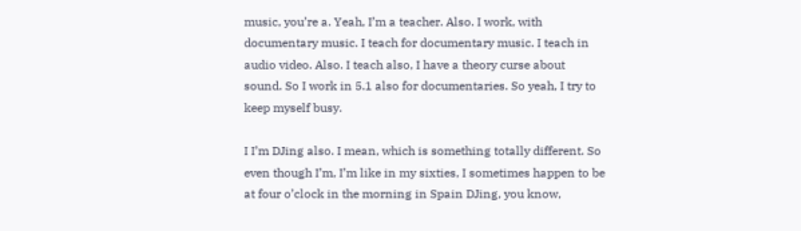music, you’re a. Yeah, I’m a teacher. Also. I work, with documentary music. I teach for documentary music. I teach in audio video. Also. I teach also, I have a theory curse about sound. So I work in 5.1 also for documentaries. So yeah, I try to keep myself busy.

I I’m DJing also. I mean, which is something totally different. So even though I’m, I’m like in my sixties, I sometimes happen to be at four o’clock in the morning in Spain DJing, you know,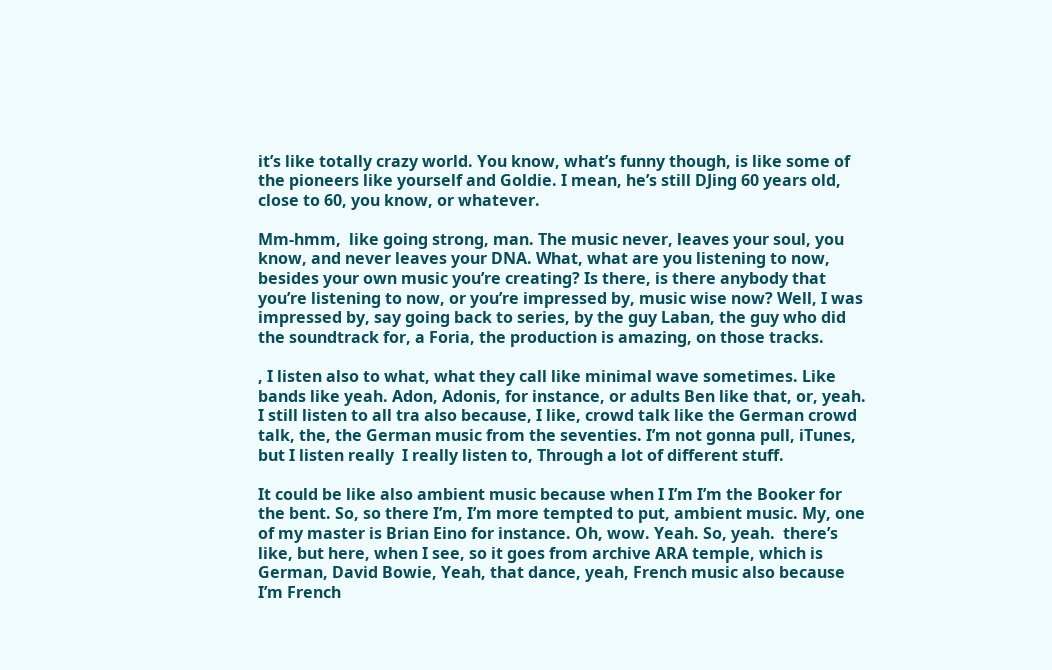it’s like totally crazy world. You know, what’s funny though, is like some of the pioneers like yourself and Goldie. I mean, he’s still DJing 60 years old, close to 60, you know, or whatever.

Mm-hmm,  like going strong, man. The music never, leaves your soul, you know, and never leaves your DNA. What, what are you listening to now, besides your own music you’re creating? Is there, is there anybody that you’re listening to now, or you’re impressed by, music wise now? Well, I was impressed by, say going back to series, by the guy Laban, the guy who did the soundtrack for, a Foria, the production is amazing, on those tracks.

, I listen also to what, what they call like minimal wave sometimes. Like bands like yeah. Adon, Adonis, for instance, or adults Ben like that, or, yeah. I still listen to all tra also because, I like, crowd talk like the German crowd talk, the, the German music from the seventies. I’m not gonna pull, iTunes, but I listen really  I really listen to, Through a lot of different stuff.

It could be like also ambient music because when I I’m I’m the Booker for the bent. So, so there I’m, I’m more tempted to put, ambient music. My, one of my master is Brian Eino for instance. Oh, wow. Yeah. So, yeah.  there’s like, but here, when I see, so it goes from archive ARA temple, which is German, David Bowie, Yeah, that dance, yeah, French music also because I’m French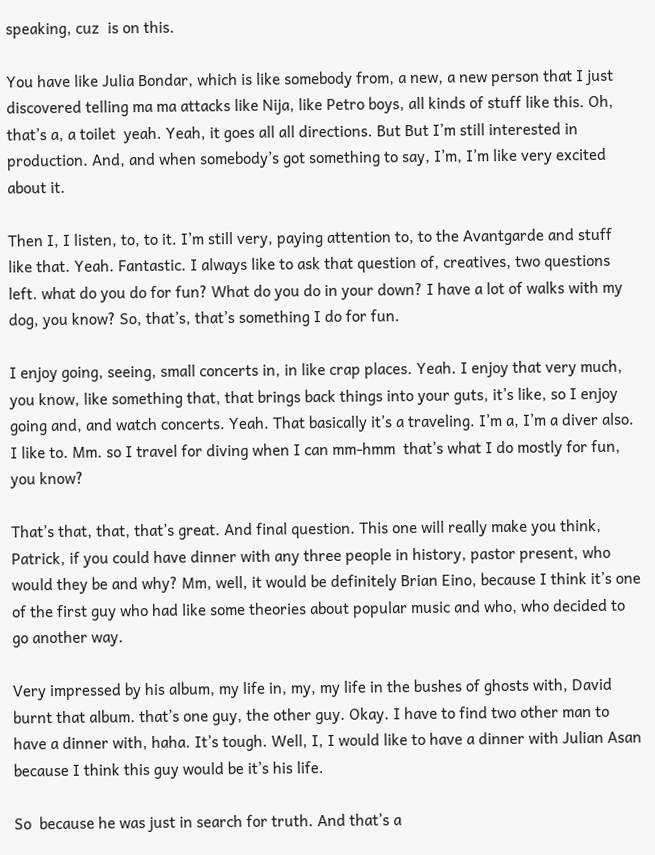speaking, cuz  is on this.

You have like Julia Bondar, which is like somebody from, a new, a new person that I just discovered telling ma ma attacks like Nija, like Petro boys, all kinds of stuff like this. Oh, that’s a, a toilet  yeah. Yeah, it goes all all directions. But But I’m still interested in production. And, and when somebody’s got something to say, I’m, I’m like very excited about it.

Then I, I listen, to, to it. I’m still very, paying attention to, to the Avantgarde and stuff like that. Yeah. Fantastic. I always like to ask that question of, creatives, two questions left. what do you do for fun? What do you do in your down? I have a lot of walks with my dog, you know? So, that’s, that’s something I do for fun.

I enjoy going, seeing, small concerts in, in like crap places. Yeah. I enjoy that very much, you know, like something that, that brings back things into your guts, it’s like, so I enjoy going and, and watch concerts. Yeah. That basically it’s a traveling. I’m a, I’m a diver also. I like to. Mm. so I travel for diving when I can mm-hmm  that’s what I do mostly for fun, you know?

That’s that, that, that’s great. And final question. This one will really make you think, Patrick, if you could have dinner with any three people in history, pastor present, who would they be and why? Mm, well, it would be definitely Brian Eino, because I think it’s one of the first guy who had like some theories about popular music and who, who decided to go another way.

Very impressed by his album, my life in, my, my life in the bushes of ghosts with, David burnt that album. that’s one guy, the other guy. Okay. I have to find two other man to have a dinner with, haha. It’s tough. Well, I, I would like to have a dinner with Julian Asan because I think this guy would be it’s his life.

So  because he was just in search for truth. And that’s a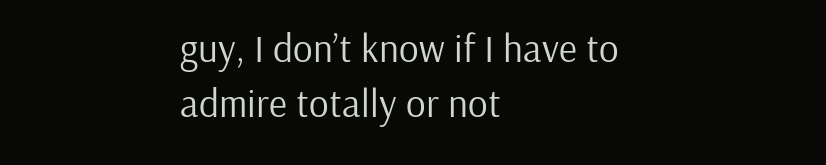guy, I don’t know if I have to admire totally or not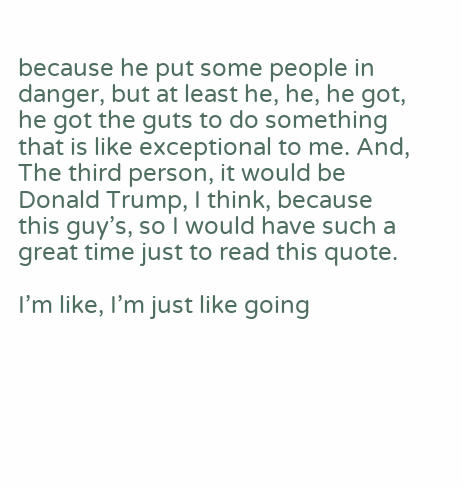because he put some people in danger, but at least he, he, he got, he got the guts to do something that is like exceptional to me. And, The third person, it would be Donald Trump, I think, because this guy’s, so I would have such a great time just to read this quote.

I’m like, I’m just like going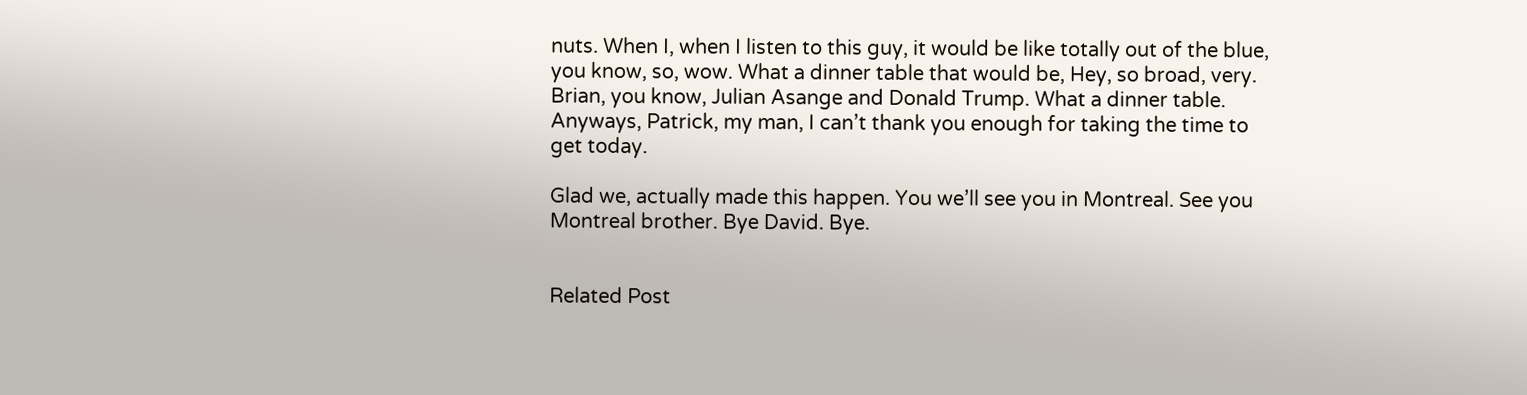nuts. When I, when I listen to this guy, it would be like totally out of the blue, you know, so, wow. What a dinner table that would be, Hey, so broad, very. Brian, you know, Julian Asange and Donald Trump. What a dinner table. Anyways, Patrick, my man, I can’t thank you enough for taking the time to get today.

Glad we, actually made this happen. You we’ll see you in Montreal. See you Montreal brother. Bye David. Bye.


Related Post